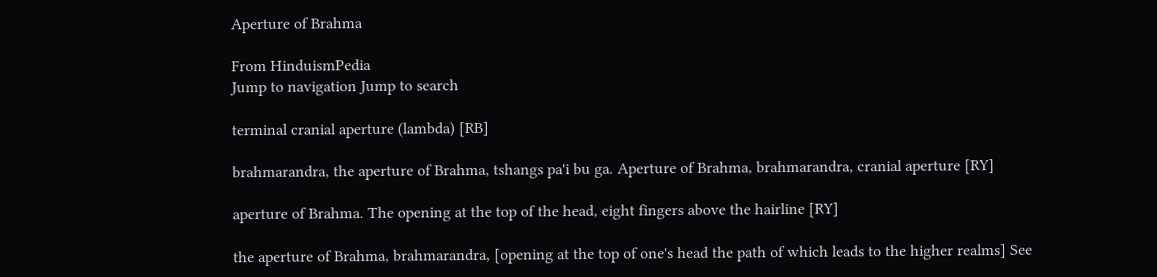Aperture of Brahma

From HinduismPedia
Jump to navigation Jump to search

terminal cranial aperture (lambda) [RB]

brahmarandra, the aperture of Brahma, tshangs pa'i bu ga. Aperture of Brahma, brahmarandra, cranial aperture [RY]

aperture of Brahma. The opening at the top of the head, eight fingers above the hairline [RY]

the aperture of Brahma, brahmarandra, [opening at the top of one's head the path of which leads to the higher realms] See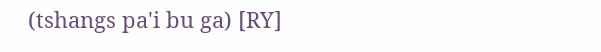(tshangs pa'i bu ga) [RY]